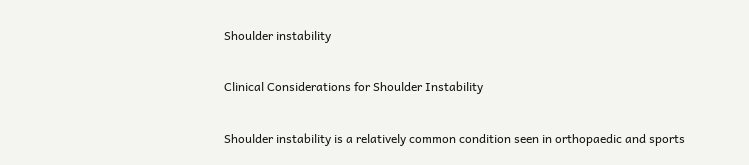Shoulder instability

Clinical Considerations for Shoulder Instability

Shoulder instability is a relatively common condition seen in orthopaedic and sports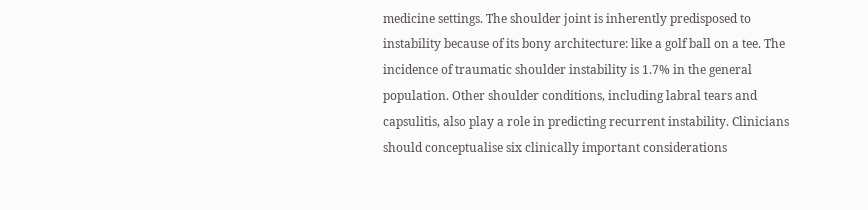medicine settings. The shoulder joint is inherently predisposed to instability because of its bony architecture: like a golf ball on a tee. The incidence of traumatic shoulder instability is 1.7% in the general population. Other shoulder conditions, including labral tears and capsulitis, also play a role in predicting recurrent instability. Clinicians should conceptualise six clinically important considerations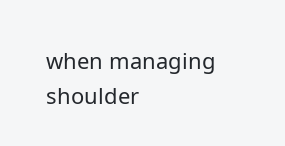when managing shoulder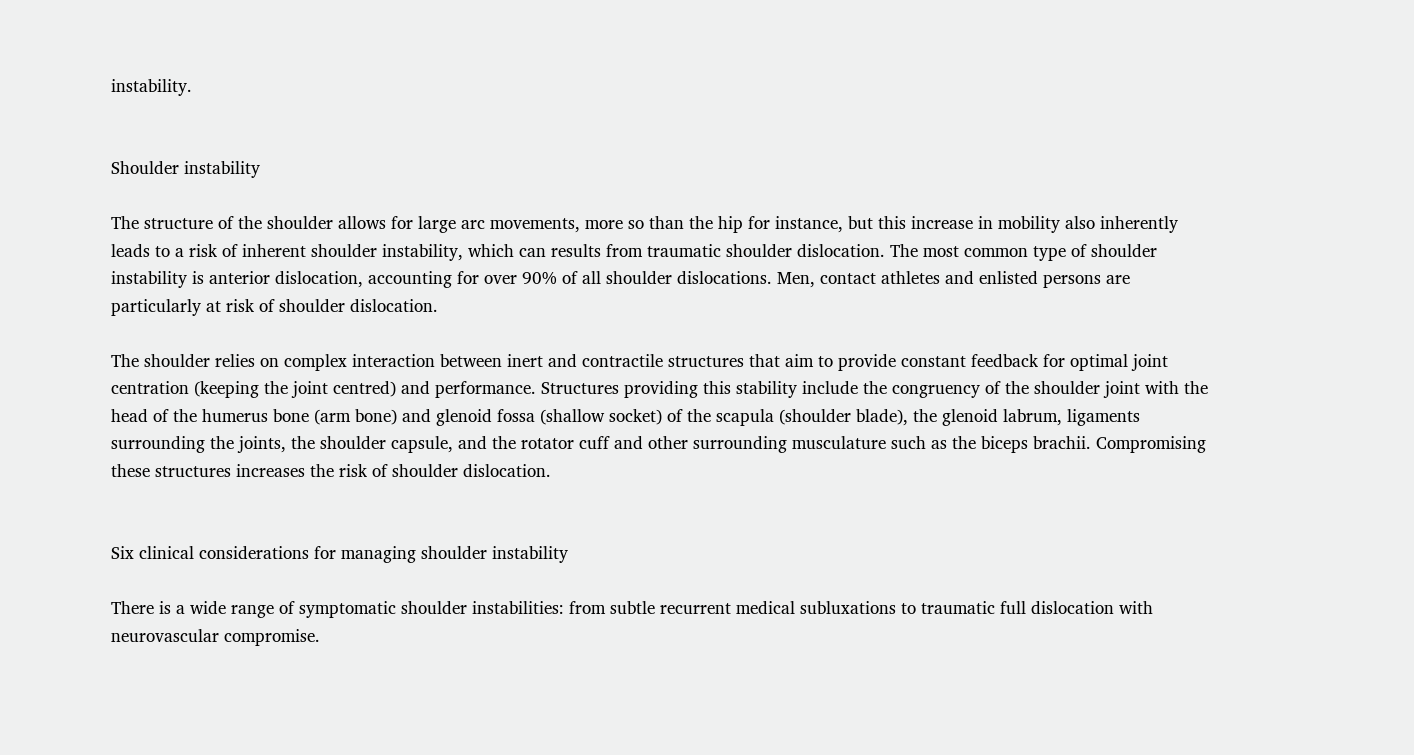instability.


Shoulder instability

The structure of the shoulder allows for large arc movements, more so than the hip for instance, but this increase in mobility also inherently leads to a risk of inherent shoulder instability, which can results from traumatic shoulder dislocation. The most common type of shoulder instability is anterior dislocation, accounting for over 90% of all shoulder dislocations. Men, contact athletes and enlisted persons are particularly at risk of shoulder dislocation.

The shoulder relies on complex interaction between inert and contractile structures that aim to provide constant feedback for optimal joint centration (keeping the joint centred) and performance. Structures providing this stability include the congruency of the shoulder joint with the head of the humerus bone (arm bone) and glenoid fossa (shallow socket) of the scapula (shoulder blade), the glenoid labrum, ligaments surrounding the joints, the shoulder capsule, and the rotator cuff and other surrounding musculature such as the biceps brachii. Compromising these structures increases the risk of shoulder dislocation.


Six clinical considerations for managing shoulder instability

There is a wide range of symptomatic shoulder instabilities: from subtle recurrent medical subluxations to traumatic full dislocation with neurovascular compromise.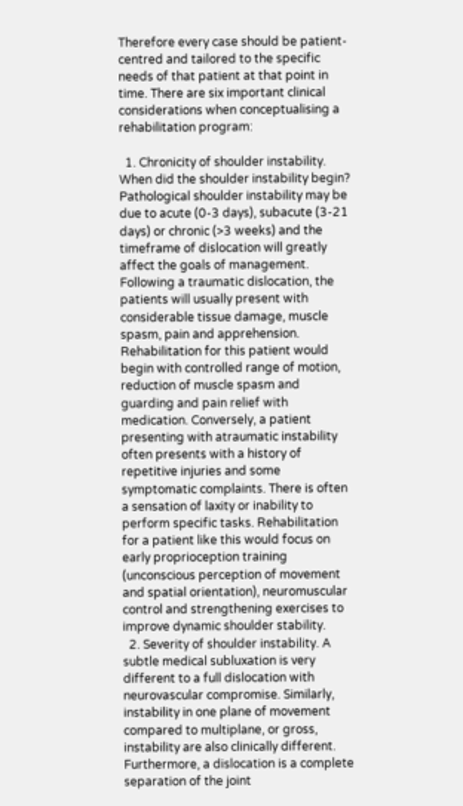Therefore every case should be patient-centred and tailored to the specific needs of that patient at that point in time. There are six important clinical considerations when conceptualising a rehabilitation program:

  1. Chronicity of shoulder instability. When did the shoulder instability begin? Pathological shoulder instability may be due to acute (0-3 days), subacute (3-21 days) or chronic (>3 weeks) and the timeframe of dislocation will greatly affect the goals of management. Following a traumatic dislocation, the patients will usually present with considerable tissue damage, muscle spasm, pain and apprehension. Rehabilitation for this patient would begin with controlled range of motion, reduction of muscle spasm and guarding and pain relief with medication. Conversely, a patient presenting with atraumatic instability often presents with a history of repetitive injuries and some symptomatic complaints. There is often a sensation of laxity or inability to perform specific tasks. Rehabilitation for a patient like this would focus on early proprioception training (unconscious perception of movement and spatial orientation), neuromuscular control and strengthening exercises to improve dynamic shoulder stability.
  2. Severity of shoulder instability. A subtle medical subluxation is very different to a full dislocation with neurovascular compromise. Similarly, instability in one plane of movement compared to multiplane, or gross, instability are also clinically different. Furthermore, a dislocation is a complete separation of the joint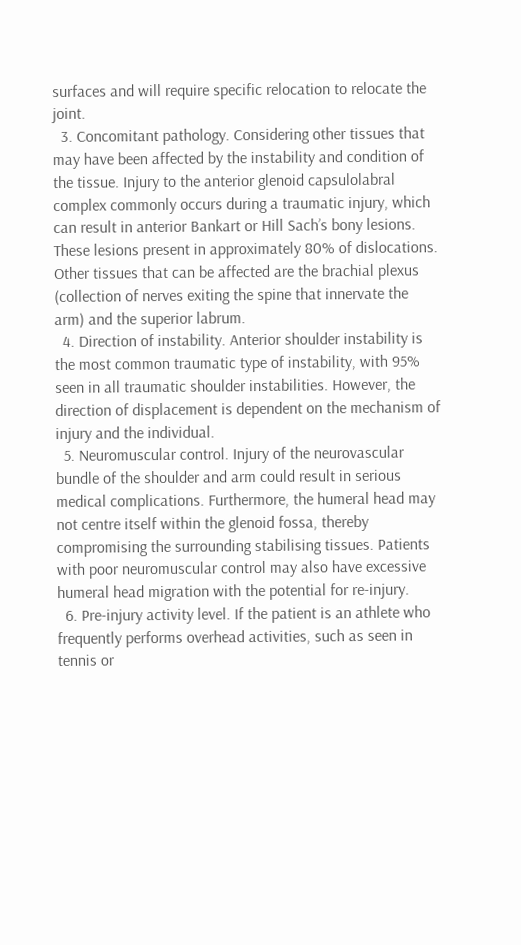surfaces and will require specific relocation to relocate the joint.
  3. Concomitant pathology. Considering other tissues that may have been affected by the instability and condition of the tissue. Injury to the anterior glenoid capsulolabral complex commonly occurs during a traumatic injury, which can result in anterior Bankart or Hill Sach’s bony lesions. These lesions present in approximately 80% of dislocations. Other tissues that can be affected are the brachial plexus (collection of nerves exiting the spine that innervate the arm) and the superior labrum.
  4. Direction of instability. Anterior shoulder instability is the most common traumatic type of instability, with 95% seen in all traumatic shoulder instabilities. However, the direction of displacement is dependent on the mechanism of injury and the individual.
  5. Neuromuscular control. Injury of the neurovascular bundle of the shoulder and arm could result in serious medical complications. Furthermore, the humeral head may not centre itself within the glenoid fossa, thereby compromising the surrounding stabilising tissues. Patients with poor neuromuscular control may also have excessive humeral head migration with the potential for re-injury.
  6. Pre-injury activity level. If the patient is an athlete who frequently performs overhead activities, such as seen in tennis or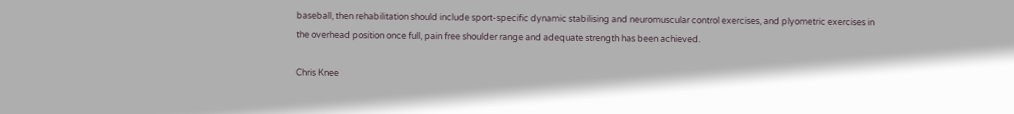baseball, then rehabilitation should include sport-specific dynamic stabilising and neuromuscular control exercises, and plyometric exercises in the overhead position once full, pain free shoulder range and adequate strength has been achieved.

Chris Knee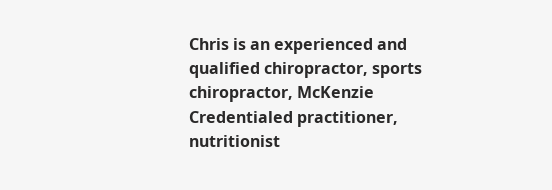Chris is an experienced and qualified chiropractor, sports chiropractor, McKenzie Credentialed practitioner, nutritionist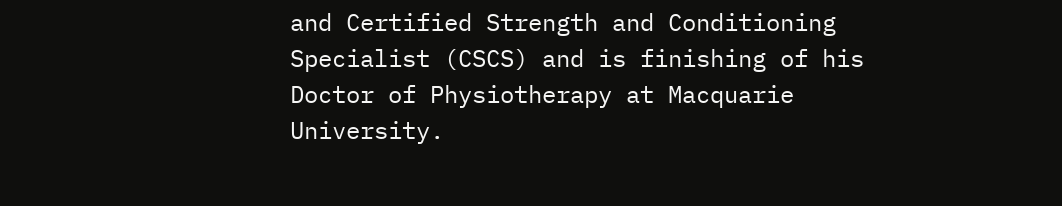and Certified Strength and Conditioning Specialist (CSCS) and is finishing of his Doctor of Physiotherapy at Macquarie University.